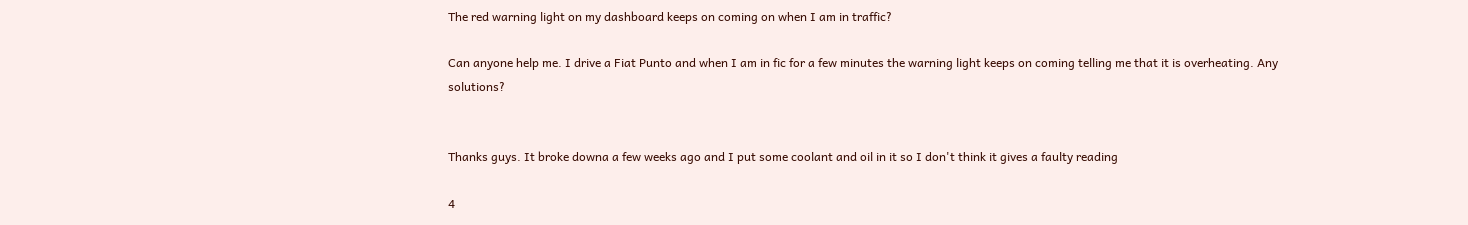The red warning light on my dashboard keeps on coming on when I am in traffic?

Can anyone help me. I drive a Fiat Punto and when I am in fic for a few minutes the warning light keeps on coming telling me that it is overheating. Any solutions?


Thanks guys. It broke downa a few weeks ago and I put some coolant and oil in it so I don't think it gives a faulty reading

4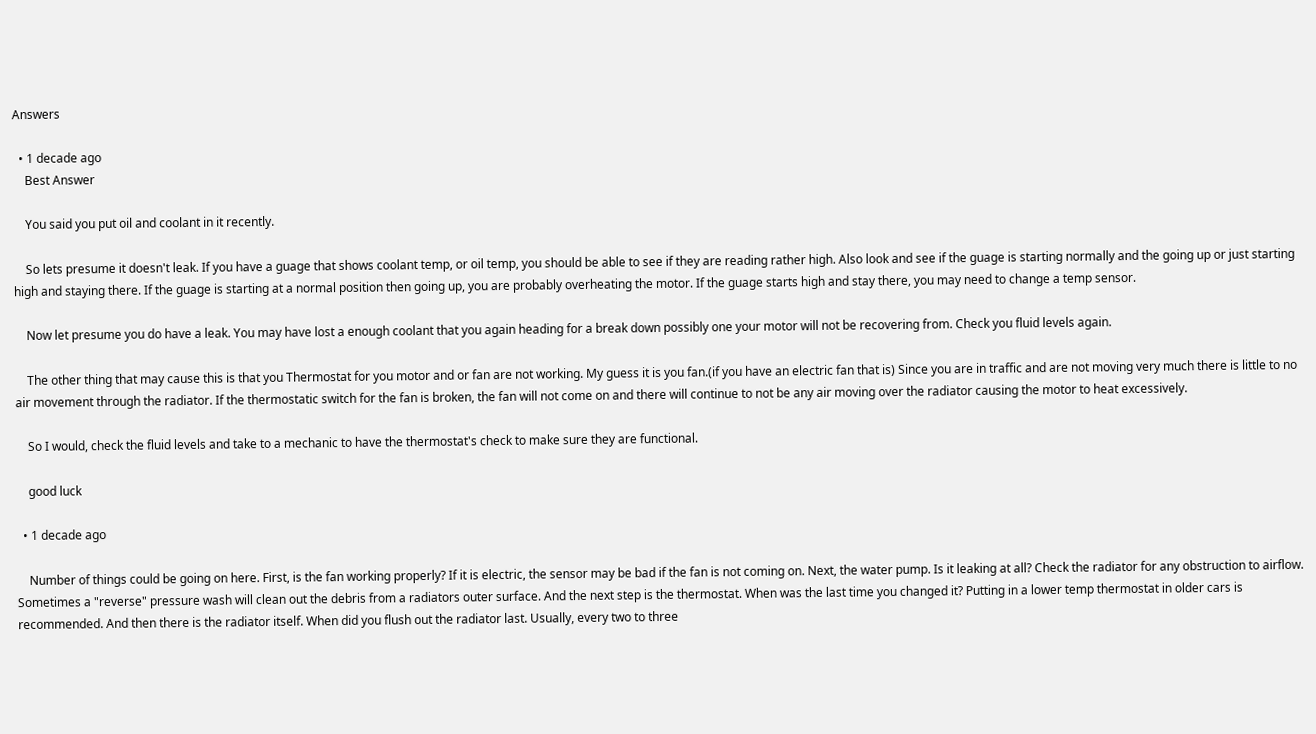Answers

  • 1 decade ago
    Best Answer

    You said you put oil and coolant in it recently.

    So lets presume it doesn't leak. If you have a guage that shows coolant temp, or oil temp, you should be able to see if they are reading rather high. Also look and see if the guage is starting normally and the going up or just starting high and staying there. If the guage is starting at a normal position then going up, you are probably overheating the motor. If the guage starts high and stay there, you may need to change a temp sensor.

    Now let presume you do have a leak. You may have lost a enough coolant that you again heading for a break down possibly one your motor will not be recovering from. Check you fluid levels again.

    The other thing that may cause this is that you Thermostat for you motor and or fan are not working. My guess it is you fan.(if you have an electric fan that is) Since you are in traffic and are not moving very much there is little to no air movement through the radiator. If the thermostatic switch for the fan is broken, the fan will not come on and there will continue to not be any air moving over the radiator causing the motor to heat excessively.

    So I would, check the fluid levels and take to a mechanic to have the thermostat's check to make sure they are functional.

    good luck

  • 1 decade ago

    Number of things could be going on here. First, is the fan working properly? If it is electric, the sensor may be bad if the fan is not coming on. Next, the water pump. Is it leaking at all? Check the radiator for any obstruction to airflow. Sometimes a "reverse" pressure wash will clean out the debris from a radiators outer surface. And the next step is the thermostat. When was the last time you changed it? Putting in a lower temp thermostat in older cars is recommended. And then there is the radiator itself. When did you flush out the radiator last. Usually, every two to three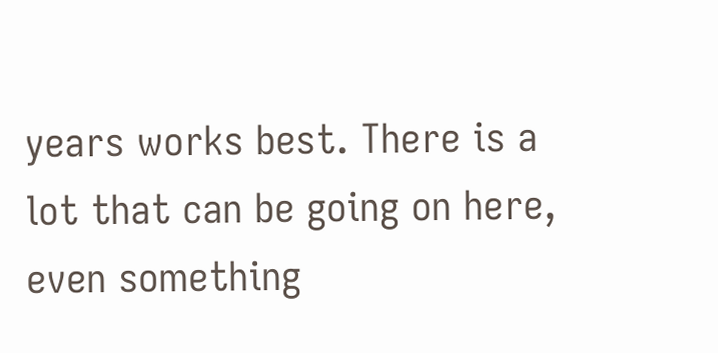years works best. There is a lot that can be going on here, even something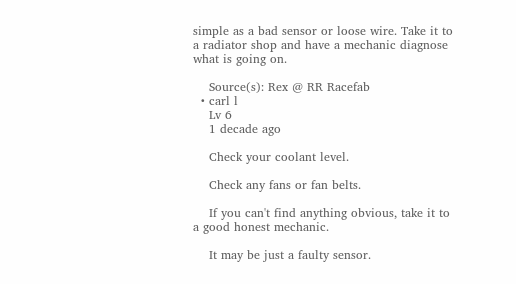simple as a bad sensor or loose wire. Take it to a radiator shop and have a mechanic diagnose what is going on.

    Source(s): Rex @ RR Racefab
  • carl l
    Lv 6
    1 decade ago

    Check your coolant level.

    Check any fans or fan belts.

    If you can't find anything obvious, take it to a good honest mechanic.

    It may be just a faulty sensor.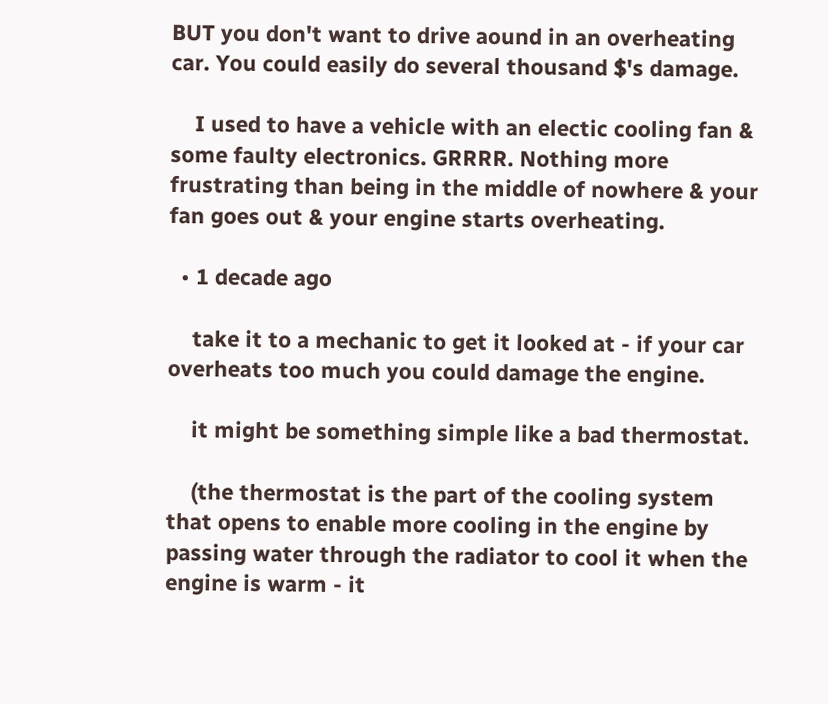BUT you don't want to drive aound in an overheating car. You could easily do several thousand $'s damage.

    I used to have a vehicle with an electic cooling fan & some faulty electronics. GRRRR. Nothing more frustrating than being in the middle of nowhere & your fan goes out & your engine starts overheating.

  • 1 decade ago

    take it to a mechanic to get it looked at - if your car overheats too much you could damage the engine.

    it might be something simple like a bad thermostat.

    (the thermostat is the part of the cooling system that opens to enable more cooling in the engine by passing water through the radiator to cool it when the engine is warm - it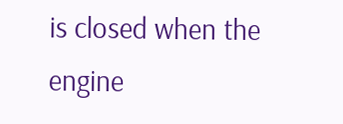is closed when the engine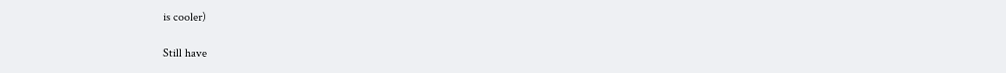is cooler)

Still have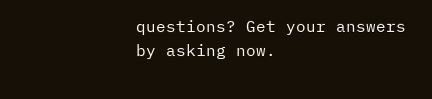questions? Get your answers by asking now.